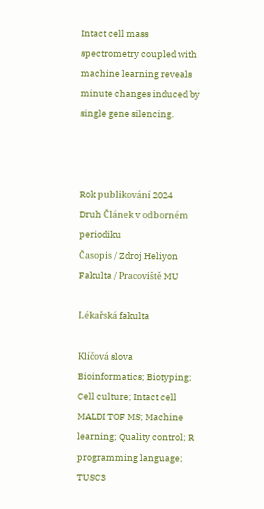Intact cell mass spectrometry coupled with machine learning reveals minute changes induced by single gene silencing.



Rok publikování 2024
Druh Článek v odborném periodiku
Časopis / Zdroj Heliyon
Fakulta / Pracoviště MU

Lékařská fakulta

Klíčová slova Bioinformatics; Biotyping; Cell culture; Intact cell MALDI TOF MS; Machine learning; Quality control; R programming language; TUSC3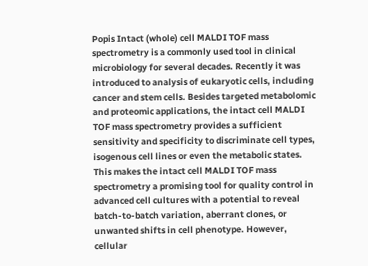Popis Intact (whole) cell MALDI TOF mass spectrometry is a commonly used tool in clinical microbiology for several decades. Recently it was introduced to analysis of eukaryotic cells, including cancer and stem cells. Besides targeted metabolomic and proteomic applications, the intact cell MALDI TOF mass spectrometry provides a sufficient sensitivity and specificity to discriminate cell types, isogenous cell lines or even the metabolic states. This makes the intact cell MALDI TOF mass spectrometry a promising tool for quality control in advanced cell cultures with a potential to reveal batch-to-batch variation, aberrant clones, or unwanted shifts in cell phenotype. However, cellular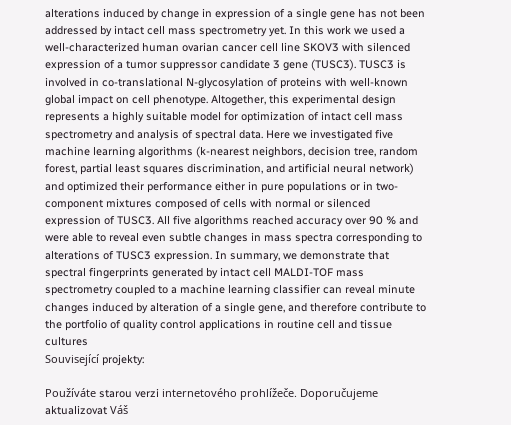alterations induced by change in expression of a single gene has not been addressed by intact cell mass spectrometry yet. In this work we used a well-characterized human ovarian cancer cell line SKOV3 with silenced expression of a tumor suppressor candidate 3 gene (TUSC3). TUSC3 is involved in co-translational N-glycosylation of proteins with well-known global impact on cell phenotype. Altogether, this experimental design represents a highly suitable model for optimization of intact cell mass spectrometry and analysis of spectral data. Here we investigated five machine learning algorithms (k-nearest neighbors, decision tree, random forest, partial least squares discrimination, and artificial neural network) and optimized their performance either in pure populations or in two-component mixtures composed of cells with normal or silenced expression of TUSC3. All five algorithms reached accuracy over 90 % and were able to reveal even subtle changes in mass spectra corresponding to alterations of TUSC3 expression. In summary, we demonstrate that spectral fingerprints generated by intact cell MALDI-TOF mass spectrometry coupled to a machine learning classifier can reveal minute changes induced by alteration of a single gene, and therefore contribute to the portfolio of quality control applications in routine cell and tissue cultures
Související projekty:

Používáte starou verzi internetového prohlížeče. Doporučujeme aktualizovat Váš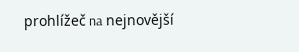prohlížeč na nejnovější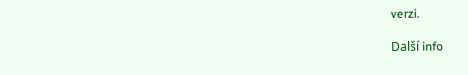verzi.

Další info